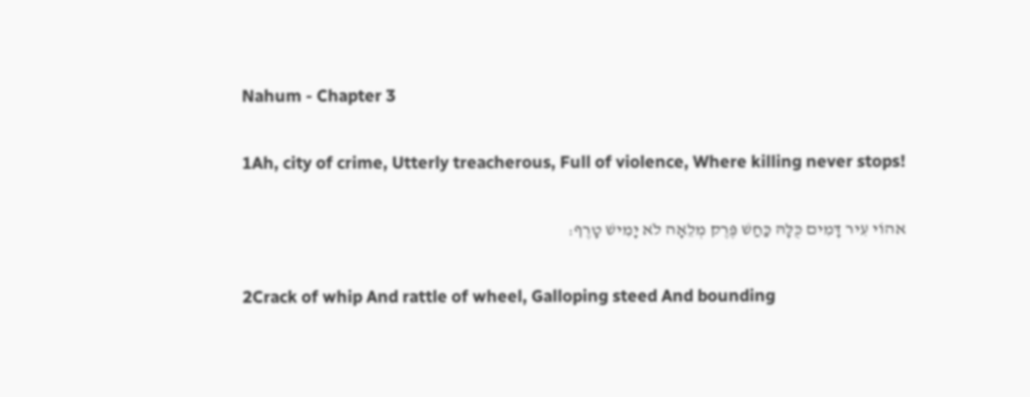Nahum - Chapter 3

1Ah, city of crime, Utterly treacherous, Full of violence, Where killing never stops!

אהוֹי עִיר דָּמִים כֻּלָּהּ כַּחַשׁ פֶּרֶק מְלֵאָה לֹא יָמִישׁ טָרֶף׃

2Crack of whip And rattle of wheel, Galloping steed And bounding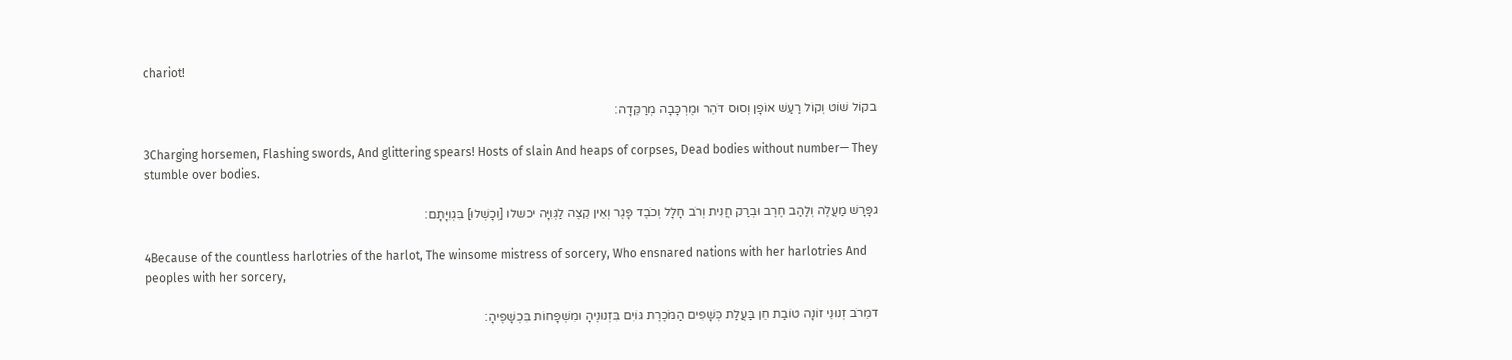chariot!

בקוֹל שׁוֹט וְקוֹל רַעַשׁ אוֹפָן וְסוּס דֹּהֵר וּמֶרְכָּבָה מְרַקֵּדָה׃

3Charging horsemen, Flashing swords, And glittering spears! Hosts of slain And heaps of corpses, Dead bodies without number— They stumble over bodies.

גפָּרָשׁ מַעֲלֶה וְלַהַב חֶרֶב וּבְרַק חֲנִית וְרֹב חָלָל וְכֹבֶד פָּגֶר וְאֵין קֵצֶה לַגְּוִיָּה יכשלו [וְכָשְׁלוּ] בִּגְוִיָּתָם׃

4Because of the countless harlotries of the harlot, The winsome mistress of sorcery, Who ensnared nations with her harlotries And peoples with her sorcery,

דמֵרֹב זְנוּנֵי זוֹנָה טוֹבַת חֵן בַּעֲלַת כְּשָׁפִים הַמֹּכֶרֶת גּוֹיִם בִּזְנוּנֶיהָ וּמִשְׁפָּחוֹת בִּכְשָׁפֶיהָ׃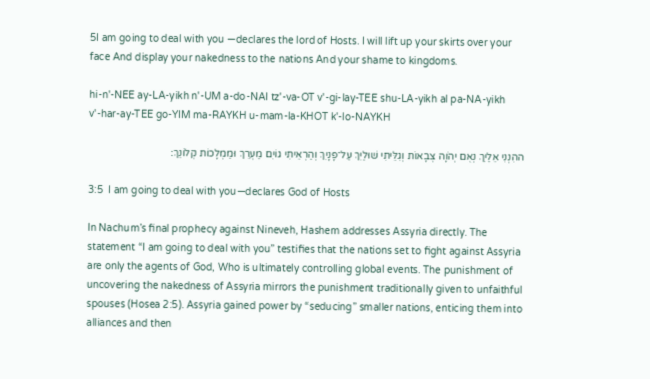5I am going to deal with you —declares the lord of Hosts. I will lift up your skirts over your face And display your nakedness to the nations And your shame to kingdoms.

hi-n'-NEE ay-LA-yikh n'-UM a-do-NAI tz'-va-OT v'-gi-lay-TEE shu-LA-yikh al pa-NA-yikh v'-har-ay-TEE go-YIM ma-RAYKH u-mam-la-KHOT k'-lo-NAYKH

ההִנְנִי אֵלַיִךְ נְאֻם יְהֹוָה צְבָאוֹת וְגִלֵּיתִי שׁוּלַיִךְ עַל־פָּנָיִךְ וְהַרְאֵיתִי גוֹיִם מַעְרֵךְ וּמַמְלָכוֹת קְלוֹנֵךְ׃

3:5  I am going to deal with you—declares God of Hosts

In Nachum’s final prophecy against Nineveh, Hashem addresses Assyria directly. The statement “I am going to deal with you” testifies that the nations set to fight against Assyria are only the agents of God, Who is ultimately controlling global events. The punishment of uncovering the nakedness of Assyria mirrors the punishment traditionally given to unfaithful spouses (Hosea 2:5). Assyria gained power by “seducing” smaller nations, enticing them into alliances and then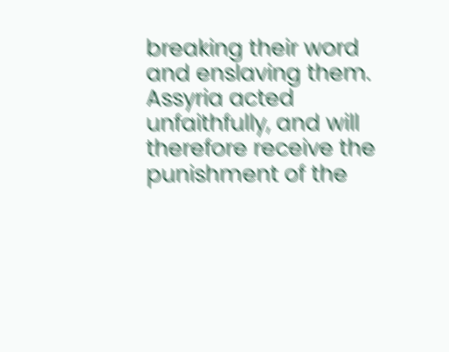breaking their word and enslaving them. Assyria acted unfaithfully, and will therefore receive the punishment of the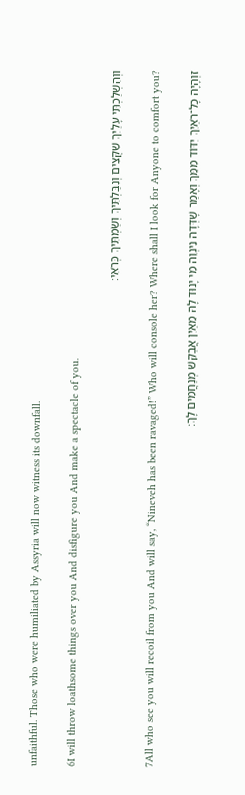unfaithful. Those who were humiliated by Assyria will now witness its downfall.

6I will throw loathsome things over you And disfigure you And make a spectacle of you.

ווְהִשְׁלַכְתִּי עָלַיִךְ שִׁקֻּצִים וְנִבַּלְתִּיךְ וְשַׂמְתִּיךְ כְּרֹאִי׃

7All who see you will recoil from you And will say, “Nineveh has been ravaged!” Who will console her? Where shall I look for Anyone to comfort you?

זוְהָיָה כָל־רֹאַיִךְ יִדּוֹד מִמֵּךְ וְאָמַר שָׁדְּדָה נִינְוֵה מִי יָנוּד לָהּ מֵאַיִן אֲבַקֵּשׁ מְנַחֲמִים לָךְ׃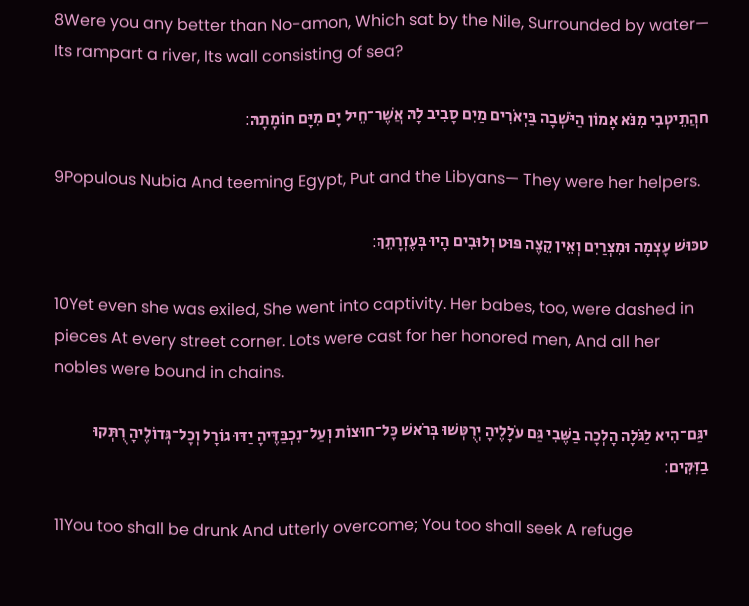8Were you any better than No-amon, Which sat by the Nile, Surrounded by water— Its rampart a river, Its wall consisting of sea?

חהֲתֵיטְבִי מִנֹּא אָמוֹן הַיֹּשְׁבָה בַּיְאֹרִים מַיִם סָבִיב לָהּ אֲשֶׁר־חֵיל יָם מִיָּם חוֹמָתָהּ׃

9Populous Nubia And teeming Egypt, Put and the Libyans— They were her helpers.

טכּוּשׁ עָצְמָה וּמִצְרַיִם וְאֵין קֵצֶה פּוּט וְלוּבִים הָיוּ בְּעֶזְרָתֵךְ׃

10Yet even she was exiled, She went into captivity. Her babes, too, were dashed in pieces At every street corner. Lots were cast for her honored men, And all her nobles were bound in chains.

יגַּם־הִיא לַגֹּלָה הָלְכָה בַשֶּׁבִי גַּם עֹלָלֶיהָ יְרֻטְּשׁוּ בְּרֹאשׁ כָּל־חוּצוֹת וְעַל־נִכְבַּדֶּיהָ יַדּוּ גוֹרָל וְכָל־גְּדוֹלֶיהָ רֻתְּקוּ בַזִּקִּים׃

11You too shall be drunk And utterly overcome; You too shall seek A refuge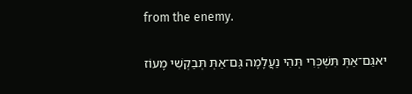from the enemy.

יאגַּם־אַתְּ תִּשְׁכְּרִי תְּהִי נַעֲלָמָה גַּם־אַתְּ תְּבַקְשִׁי מָעוֹז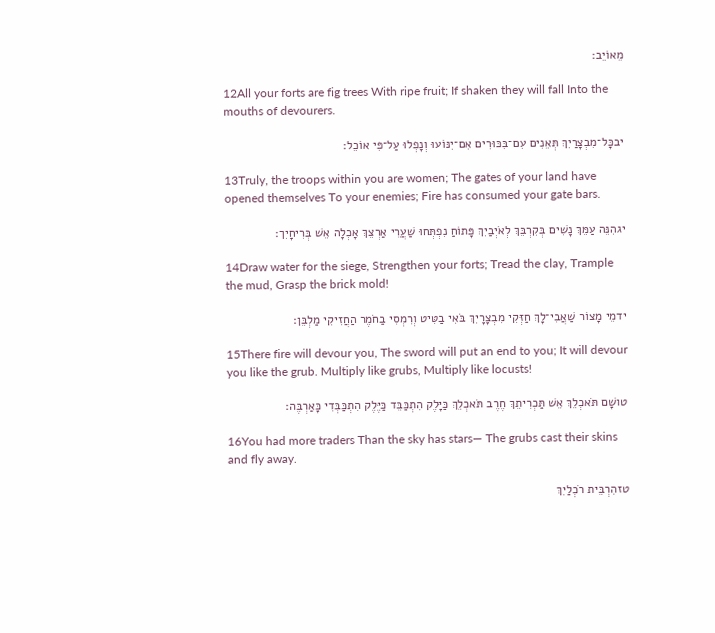מֵאוֹיֵב׃

12All your forts are fig trees With ripe fruit; If shaken they will fall Into the mouths of devourers.

יבכָּל־מִבְצָרַיִךְ תְּאֵנִים עִם־בִּכּוּרִים אִם־יִנּוֹעוּ וְנָפְלוּ עַל־פִּי אוֹכֵל׃

13Truly, the troops within you are women; The gates of your land have opened themselves To your enemies; Fire has consumed your gate bars.

יגהִנֵּה עַמֵּךְ נָשִׁים בְּקִרְבֵּךְ לְאֹיְבַיִךְ פָּתוֹחַ נִפְתְּחוּ שַׁעֲרֵי אַרְצֵךְ אָכְלָה אֵשׁ בְּרִיחָיִך׃

14Draw water for the siege, Strengthen your forts; Tread the clay, Trample the mud, Grasp the brick mold!

ידמֵי מָצוֹר שַׁאֲבִי־לָךְ חַזְּקִי מִבְצָרָיִךְ בֹּאִי בַטִּיט וְרִמְסִי בַחֹמֶר הַחֲזִיקִי מַלְבֵּן׃

15There fire will devour you, The sword will put an end to you; It will devour you like the grub. Multiply like grubs, Multiply like locusts!

טושָׁם תֹּאכְלֵךְ אֵשׁ תַּכְרִיתֵךְ חֶרֶב תֹּאכְלֵךְ כַּיָּלֶק הִתְכַּבֵּד כַּיֶּלֶק הִתְכַּבְּדִי כָּאַרְבֶּה׃

16You had more traders Than the sky has stars— The grubs cast their skins and fly away.

טזהִרְבֵּית רֹכְלַיִךְ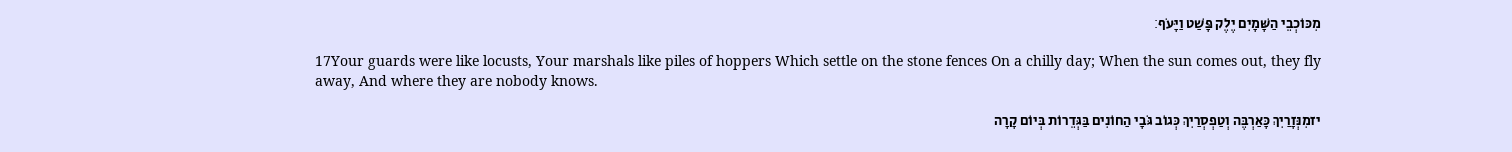מִכּוֹכְבֵי הַשָּׁמָיִם יֶלֶק פָּשַׁט וַיָּעֹף׃

17Your guards were like locusts, Your marshals like piles of hoppers Which settle on the stone fences On a chilly day; When the sun comes out, they fly away, And where they are nobody knows.

יזמִנְּזָרַיִךְ כָּאַרְבֶּה וְטַפְסְרַיִךְ כְּגוֹב גֹּבָי הַחוֹנִים בַּגְּדֵרוֹת בְּיוֹם קָרָה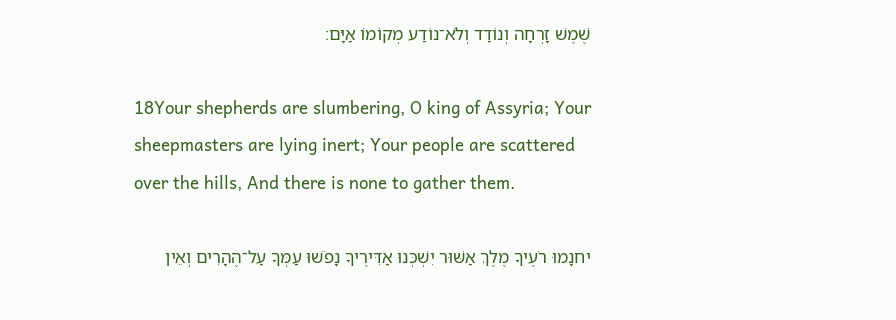שֶׁמֶשׁ זָרְחָה וְנוֹדַד וְלֹא־נוֹדַע מְקוֹמוֹ אַיָּם׃

18Your shepherds are slumbering, O king of Assyria; Your sheepmasters are lying inert; Your people are scattered over the hills, And there is none to gather them.

יחנָמוּ רֹעֶיךָ מֶלֶךְ אַשּׁוּר יִשְׁכְּנוּ אַדִּירֶיךָ נָפֹשׁוּ עַמְּךָ עַל־הֶהָרִים וְאֵין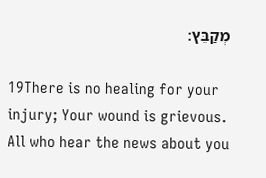מְקַבֵּץ׃

19There is no healing for your injury; Your wound is grievous. All who hear the news about you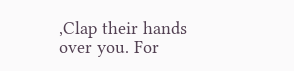,Clap their hands over you. For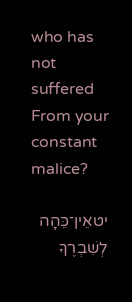who has not suffered From your constant malice?

יטאֵין־כֵּהָה לְשִׁבְרֶךָ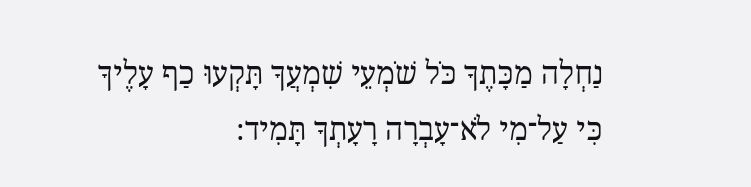נַחְלָה מַכָּתֶךָ כֹּל שֹׁמְעֵי שִׁמְעֲךָ תָּקְעוּ כַף עָלֶיךָ כִּי עַל־מִי לֹא־עָבְרָה רָעָתְךָ תָּמִיד׃